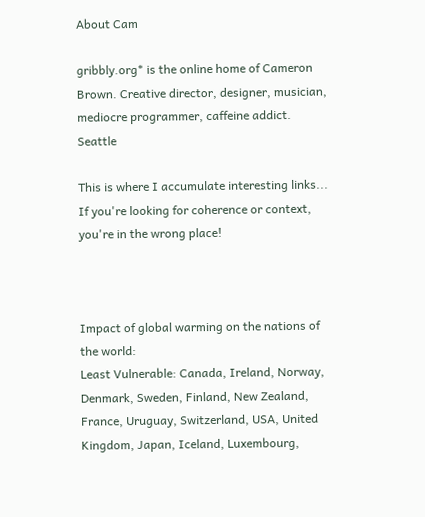About Cam

gribbly.org* is the online home of Cameron Brown. Creative director, designer, musician, mediocre programmer, caffeine addict. Seattle

This is where I accumulate interesting links... If you're looking for coherence or context, you're in the wrong place!



Impact of global warming on the nations of the world:
Least Vulnerable: Canada, Ireland, Norway, Denmark, Sweden, Finland, New Zealand, France, Uruguay, Switzerland, USA, United Kingdom, Japan, Iceland, Luxembourg,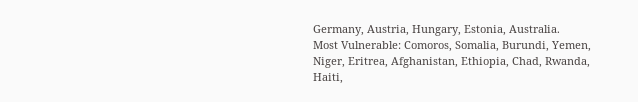Germany, Austria, Hungary, Estonia, Australia.
Most Vulnerable: Comoros, Somalia, Burundi, Yemen, Niger, Eritrea, Afghanistan, Ethiopia, Chad, Rwanda, Haiti,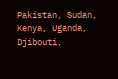Pakistan, Sudan, Kenya, Uganda, Djibouti,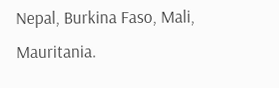Nepal, Burkina Faso, Mali, Mauritania.